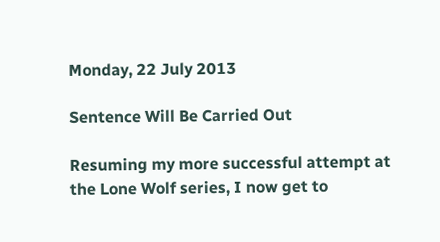Monday, 22 July 2013

Sentence Will Be Carried Out

Resuming my more successful attempt at the Lone Wolf series, I now get to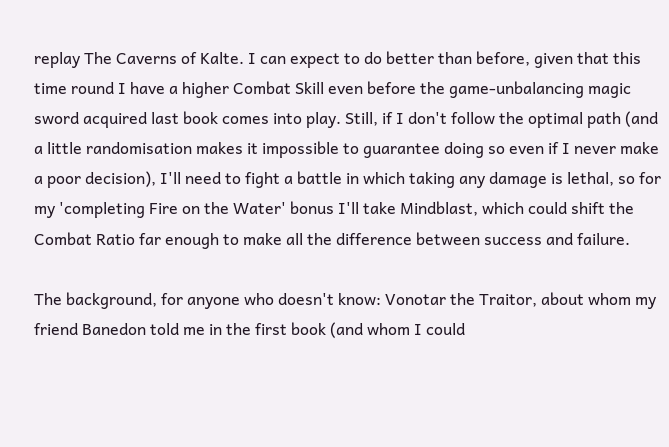replay The Caverns of Kalte. I can expect to do better than before, given that this time round I have a higher Combat Skill even before the game-unbalancing magic sword acquired last book comes into play. Still, if I don't follow the optimal path (and a little randomisation makes it impossible to guarantee doing so even if I never make a poor decision), I'll need to fight a battle in which taking any damage is lethal, so for my 'completing Fire on the Water' bonus I'll take Mindblast, which could shift the Combat Ratio far enough to make all the difference between success and failure.

The background, for anyone who doesn't know: Vonotar the Traitor, about whom my friend Banedon told me in the first book (and whom I could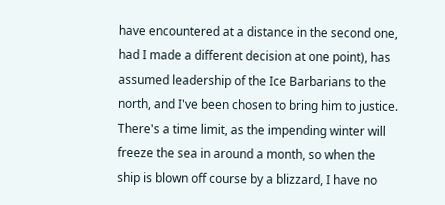have encountered at a distance in the second one, had I made a different decision at one point), has assumed leadership of the Ice Barbarians to the north, and I've been chosen to bring him to justice. There's a time limit, as the impending winter will freeze the sea in around a month, so when the ship is blown off course by a blizzard, I have no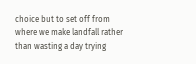choice but to set off from where we make landfall rather than wasting a day trying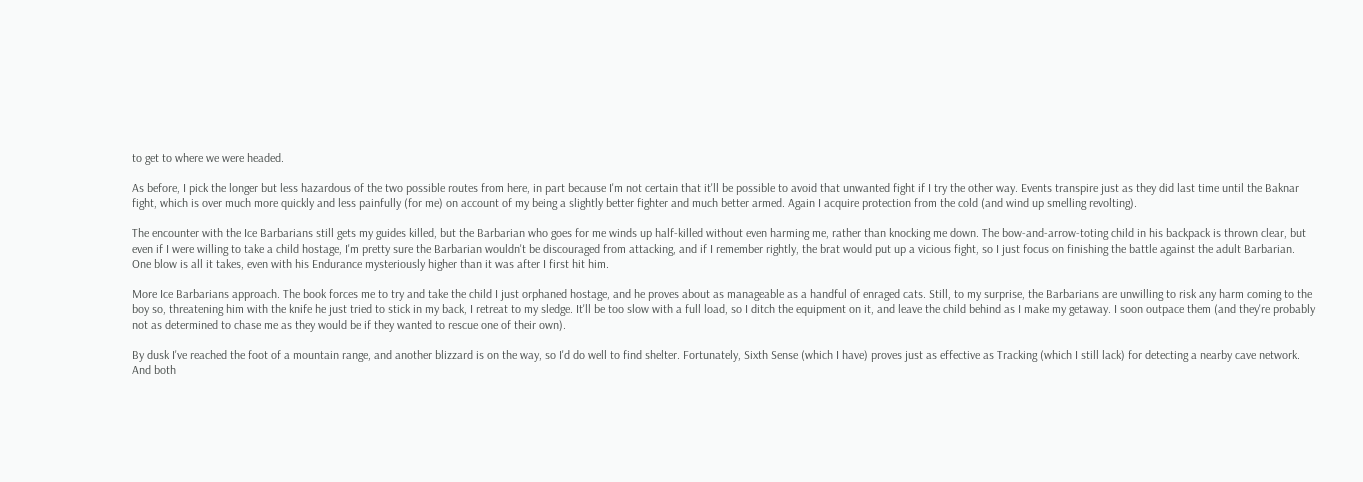to get to where we were headed.

As before, I pick the longer but less hazardous of the two possible routes from here, in part because I'm not certain that it'll be possible to avoid that unwanted fight if I try the other way. Events transpire just as they did last time until the Baknar fight, which is over much more quickly and less painfully (for me) on account of my being a slightly better fighter and much better armed. Again I acquire protection from the cold (and wind up smelling revolting).

The encounter with the Ice Barbarians still gets my guides killed, but the Barbarian who goes for me winds up half-killed without even harming me, rather than knocking me down. The bow-and-arrow-toting child in his backpack is thrown clear, but even if I were willing to take a child hostage, I'm pretty sure the Barbarian wouldn't be discouraged from attacking, and if I remember rightly, the brat would put up a vicious fight, so I just focus on finishing the battle against the adult Barbarian. One blow is all it takes, even with his Endurance mysteriously higher than it was after I first hit him.

More Ice Barbarians approach. The book forces me to try and take the child I just orphaned hostage, and he proves about as manageable as a handful of enraged cats. Still, to my surprise, the Barbarians are unwilling to risk any harm coming to the boy so, threatening him with the knife he just tried to stick in my back, I retreat to my sledge. It'll be too slow with a full load, so I ditch the equipment on it, and leave the child behind as I make my getaway. I soon outpace them (and they're probably not as determined to chase me as they would be if they wanted to rescue one of their own).

By dusk I've reached the foot of a mountain range, and another blizzard is on the way, so I'd do well to find shelter. Fortunately, Sixth Sense (which I have) proves just as effective as Tracking (which I still lack) for detecting a nearby cave network. And both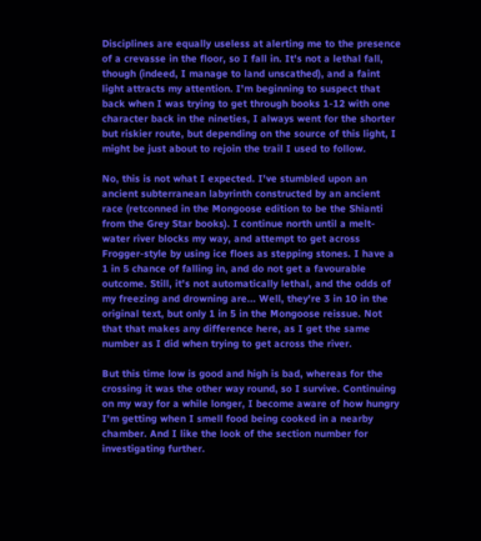Disciplines are equally useless at alerting me to the presence of a crevasse in the floor, so I fall in. It's not a lethal fall, though (indeed, I manage to land unscathed), and a faint light attracts my attention. I'm beginning to suspect that back when I was trying to get through books 1-12 with one character back in the nineties, I always went for the shorter but riskier route, but depending on the source of this light, I might be just about to rejoin the trail I used to follow.

No, this is not what I expected. I've stumbled upon an ancient subterranean labyrinth constructed by an ancient race (retconned in the Mongoose edition to be the Shianti from the Grey Star books). I continue north until a melt-water river blocks my way, and attempt to get across Frogger-style by using ice floes as stepping stones. I have a 1 in 5 chance of falling in, and do not get a favourable outcome. Still, it's not automatically lethal, and the odds of my freezing and drowning are... Well, they're 3 in 10 in the original text, but only 1 in 5 in the Mongoose reissue. Not that that makes any difference here, as I get the same number as I did when trying to get across the river.

But this time low is good and high is bad, whereas for the crossing it was the other way round, so I survive. Continuing on my way for a while longer, I become aware of how hungry I'm getting when I smell food being cooked in a nearby chamber. And I like the look of the section number for investigating further.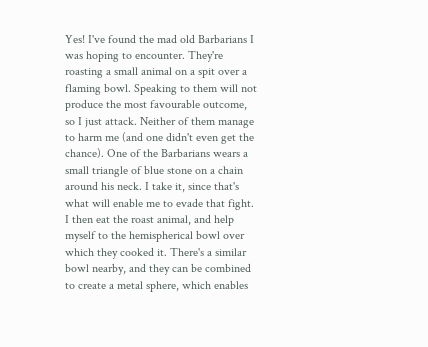Yes! I've found the mad old Barbarians I was hoping to encounter. They're roasting a small animal on a spit over a flaming bowl. Speaking to them will not produce the most favourable outcome, so I just attack. Neither of them manage to harm me (and one didn't even get the chance). One of the Barbarians wears a small triangle of blue stone on a chain around his neck. I take it, since that's what will enable me to evade that fight. I then eat the roast animal, and help myself to the hemispherical bowl over which they cooked it. There's a similar bowl nearby, and they can be combined to create a metal sphere, which enables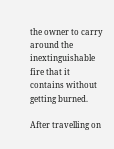the owner to carry around the inextinguishable fire that it contains without getting burned.

After travelling on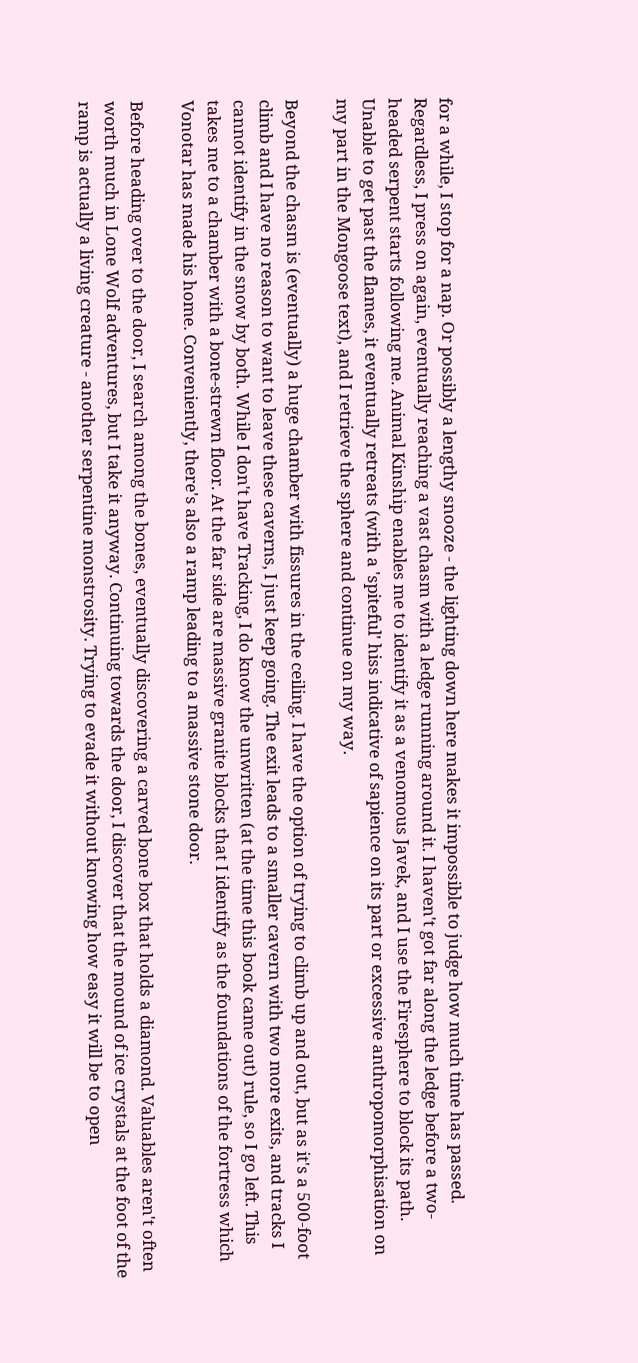for a while, I stop for a nap. Or possibly a lengthy snooze - the lighting down here makes it impossible to judge how much time has passed. Regardless, I press on again, eventually reaching a vast chasm with a ledge running around it. I haven't got far along the ledge before a two-headed serpent starts following me. Animal Kinship enables me to identify it as a venomous Javek, and I use the Firesphere to block its path. Unable to get past the flames, it eventually retreats (with a 'spiteful' hiss indicative of sapience on its part or excessive anthropomorphisation on my part in the Mongoose text), and I retrieve the sphere and continue on my way.

Beyond the chasm is (eventually) a huge chamber with fissures in the ceiling. I have the option of trying to climb up and out, but as it's a 500-foot climb and I have no reason to want to leave these caverns, I just keep going. The exit leads to a smaller cavern with two more exits, and tracks I cannot identify in the snow by both. While I don't have Tracking, I do know the unwritten (at the time this book came out) rule, so I go left. This takes me to a chamber with a bone-strewn floor. At the far side are massive granite blocks that I identify as the foundations of the fortress which Vonotar has made his home. Conveniently, there's also a ramp leading to a massive stone door.

Before heading over to the door, I search among the bones, eventually discovering a carved bone box that holds a diamond. Valuables aren't often worth much in Lone Wolf adventures, but I take it anyway. Continuing towards the door, I discover that the mound of ice crystals at the foot of the ramp is actually a living creature - another serpentine monstrosity. Trying to evade it without knowing how easy it will be to open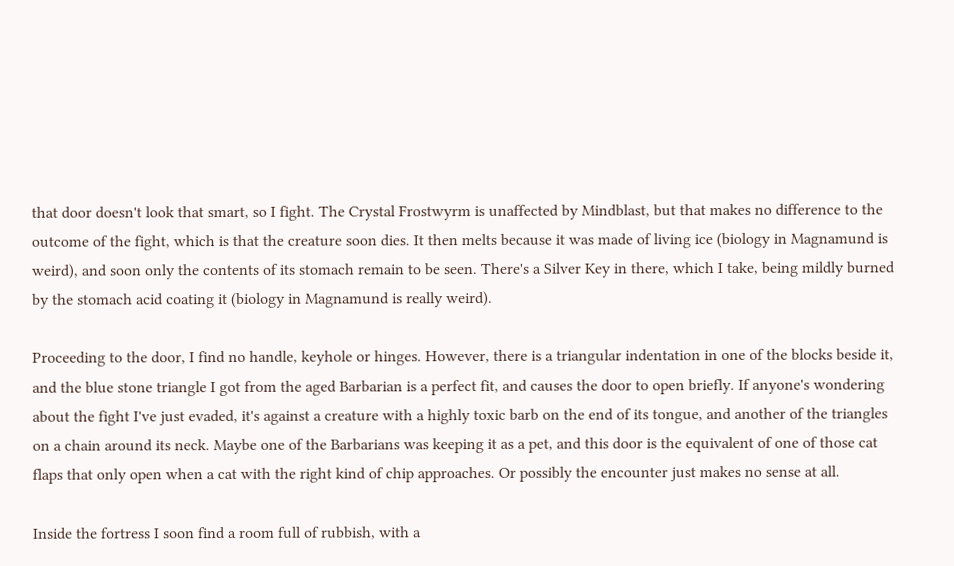that door doesn't look that smart, so I fight. The Crystal Frostwyrm is unaffected by Mindblast, but that makes no difference to the outcome of the fight, which is that the creature soon dies. It then melts because it was made of living ice (biology in Magnamund is weird), and soon only the contents of its stomach remain to be seen. There's a Silver Key in there, which I take, being mildly burned by the stomach acid coating it (biology in Magnamund is really weird).

Proceeding to the door, I find no handle, keyhole or hinges. However, there is a triangular indentation in one of the blocks beside it, and the blue stone triangle I got from the aged Barbarian is a perfect fit, and causes the door to open briefly. If anyone's wondering about the fight I've just evaded, it's against a creature with a highly toxic barb on the end of its tongue, and another of the triangles on a chain around its neck. Maybe one of the Barbarians was keeping it as a pet, and this door is the equivalent of one of those cat flaps that only open when a cat with the right kind of chip approaches. Or possibly the encounter just makes no sense at all.

Inside the fortress I soon find a room full of rubbish, with a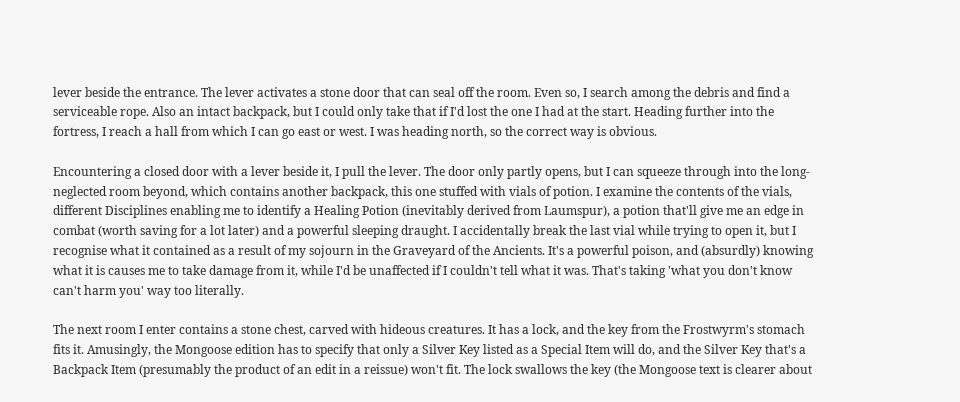lever beside the entrance. The lever activates a stone door that can seal off the room. Even so, I search among the debris and find a serviceable rope. Also an intact backpack, but I could only take that if I'd lost the one I had at the start. Heading further into the fortress, I reach a hall from which I can go east or west. I was heading north, so the correct way is obvious.

Encountering a closed door with a lever beside it, I pull the lever. The door only partly opens, but I can squeeze through into the long-neglected room beyond, which contains another backpack, this one stuffed with vials of potion. I examine the contents of the vials, different Disciplines enabling me to identify a Healing Potion (inevitably derived from Laumspur), a potion that'll give me an edge in combat (worth saving for a lot later) and a powerful sleeping draught. I accidentally break the last vial while trying to open it, but I recognise what it contained as a result of my sojourn in the Graveyard of the Ancients. It's a powerful poison, and (absurdly) knowing what it is causes me to take damage from it, while I'd be unaffected if I couldn't tell what it was. That's taking 'what you don't know can't harm you' way too literally.

The next room I enter contains a stone chest, carved with hideous creatures. It has a lock, and the key from the Frostwyrm's stomach fits it. Amusingly, the Mongoose edition has to specify that only a Silver Key listed as a Special Item will do, and the Silver Key that's a Backpack Item (presumably the product of an edit in a reissue) won't fit. The lock swallows the key (the Mongoose text is clearer about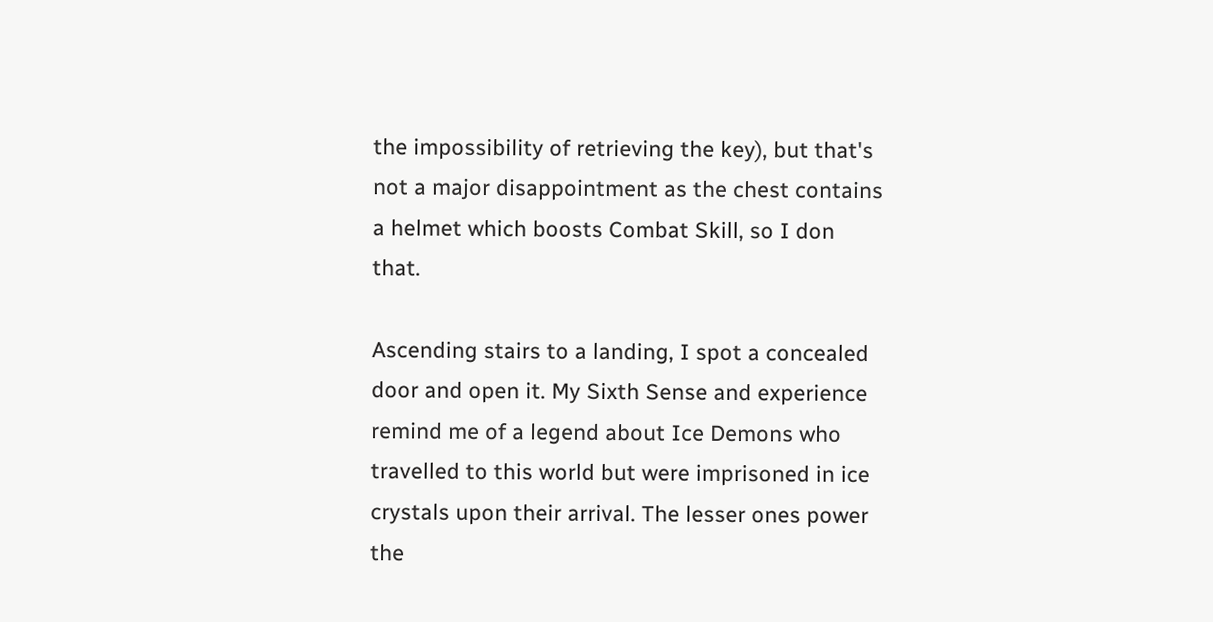the impossibility of retrieving the key), but that's not a major disappointment as the chest contains a helmet which boosts Combat Skill, so I don that.

Ascending stairs to a landing, I spot a concealed door and open it. My Sixth Sense and experience remind me of a legend about Ice Demons who travelled to this world but were imprisoned in ice crystals upon their arrival. The lesser ones power the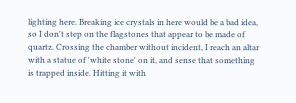lighting here. Breaking ice crystals in here would be a bad idea, so I don't step on the flagstones that appear to be made of quartz. Crossing the chamber without incident, I reach an altar with a statue of 'white stone' on it, and sense that something is trapped inside. Hitting it with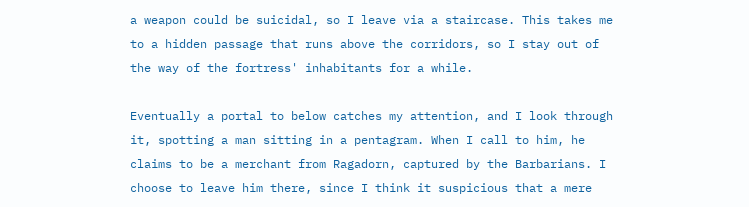a weapon could be suicidal, so I leave via a staircase. This takes me to a hidden passage that runs above the corridors, so I stay out of the way of the fortress' inhabitants for a while.

Eventually a portal to below catches my attention, and I look through it, spotting a man sitting in a pentagram. When I call to him, he claims to be a merchant from Ragadorn, captured by the Barbarians. I choose to leave him there, since I think it suspicious that a mere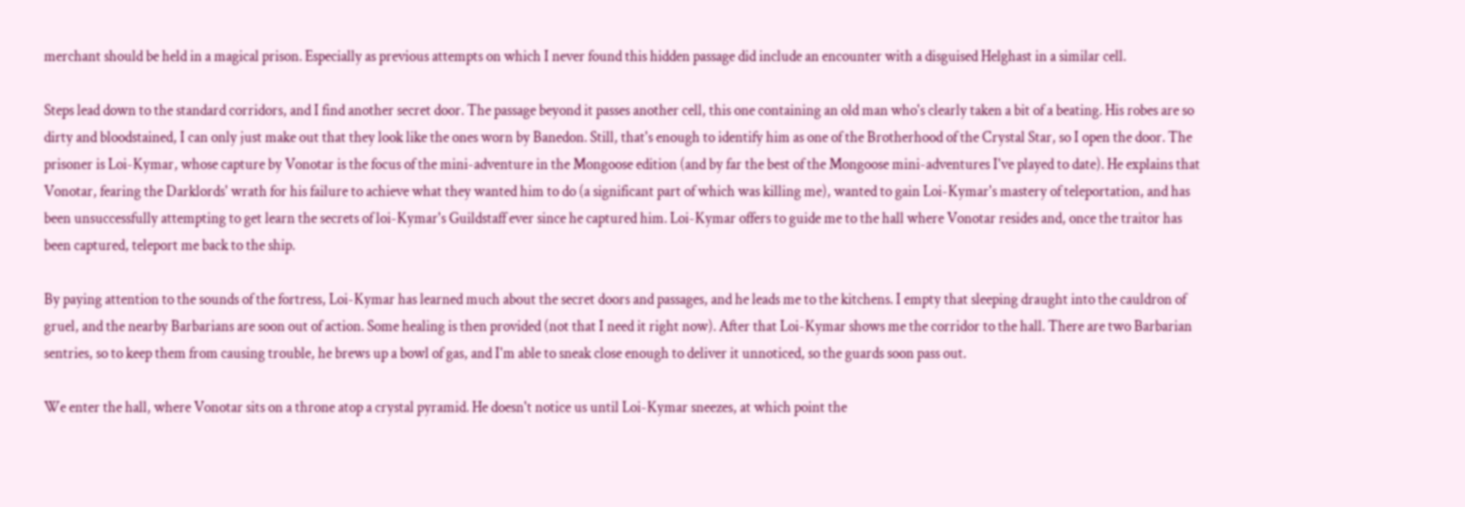merchant should be held in a magical prison. Especially as previous attempts on which I never found this hidden passage did include an encounter with a disguised Helghast in a similar cell.

Steps lead down to the standard corridors, and I find another secret door. The passage beyond it passes another cell, this one containing an old man who's clearly taken a bit of a beating. His robes are so dirty and bloodstained, I can only just make out that they look like the ones worn by Banedon. Still, that's enough to identify him as one of the Brotherhood of the Crystal Star, so I open the door. The prisoner is Loi-Kymar, whose capture by Vonotar is the focus of the mini-adventure in the Mongoose edition (and by far the best of the Mongoose mini-adventures I've played to date). He explains that Vonotar, fearing the Darklords' wrath for his failure to achieve what they wanted him to do (a significant part of which was killing me), wanted to gain Loi-Kymar's mastery of teleportation, and has been unsuccessfully attempting to get learn the secrets of loi-Kymar's Guildstaff ever since he captured him. Loi-Kymar offers to guide me to the hall where Vonotar resides and, once the traitor has been captured, teleport me back to the ship.

By paying attention to the sounds of the fortress, Loi-Kymar has learned much about the secret doors and passages, and he leads me to the kitchens. I empty that sleeping draught into the cauldron of gruel, and the nearby Barbarians are soon out of action. Some healing is then provided (not that I need it right now). After that Loi-Kymar shows me the corridor to the hall. There are two Barbarian sentries, so to keep them from causing trouble, he brews up a bowl of gas, and I'm able to sneak close enough to deliver it unnoticed, so the guards soon pass out.

We enter the hall, where Vonotar sits on a throne atop a crystal pyramid. He doesn't notice us until Loi-Kymar sneezes, at which point the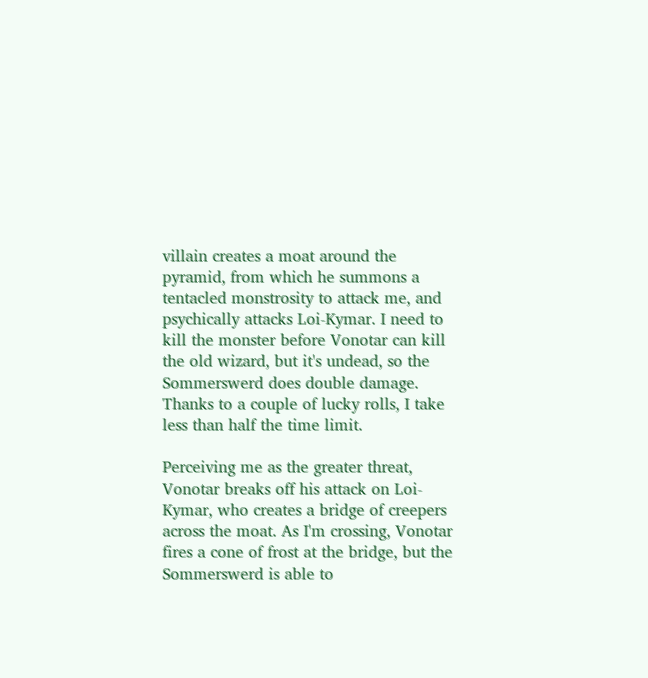villain creates a moat around the pyramid, from which he summons a tentacled monstrosity to attack me, and psychically attacks Loi-Kymar. I need to kill the monster before Vonotar can kill the old wizard, but it's undead, so the Sommerswerd does double damage. Thanks to a couple of lucky rolls, I take less than half the time limit.

Perceiving me as the greater threat, Vonotar breaks off his attack on Loi-Kymar, who creates a bridge of creepers across the moat. As I'm crossing, Vonotar fires a cone of frost at the bridge, but the Sommerswerd is able to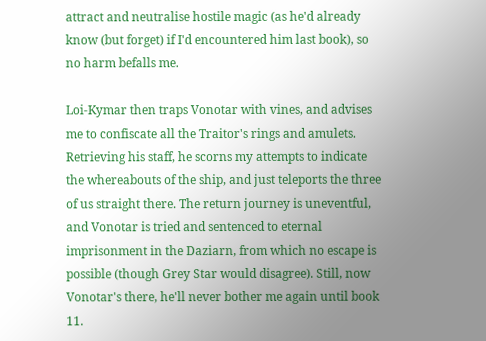attract and neutralise hostile magic (as he'd already know (but forget) if I'd encountered him last book), so no harm befalls me.

Loi-Kymar then traps Vonotar with vines, and advises me to confiscate all the Traitor's rings and amulets. Retrieving his staff, he scorns my attempts to indicate the whereabouts of the ship, and just teleports the three of us straight there. The return journey is uneventful, and Vonotar is tried and sentenced to eternal imprisonment in the Daziarn, from which no escape is possible (though Grey Star would disagree). Still, now Vonotar's there, he'll never bother me again until book 11.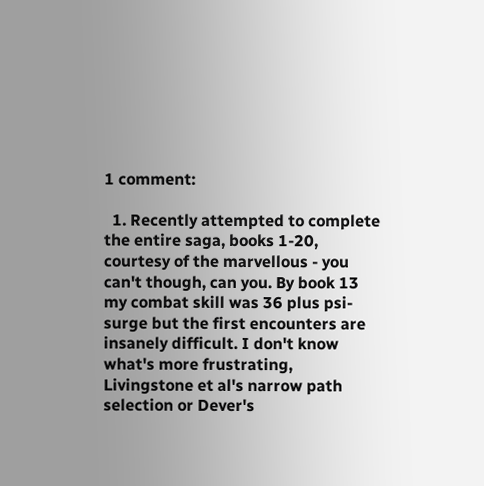1 comment:

  1. Recently attempted to complete the entire saga, books 1-20, courtesy of the marvellous - you can't though, can you. By book 13 my combat skill was 36 plus psi-surge but the first encounters are insanely difficult. I don't know what's more frustrating, Livingstone et al's narrow path selection or Dever's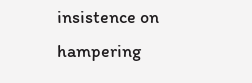insistence on hampering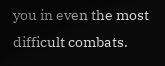you in even the most difficult combats.